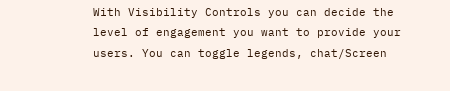With Visibility Controls you can decide the level of engagement you want to provide your users. You can toggle legends, chat/Screen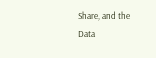Share, and the Data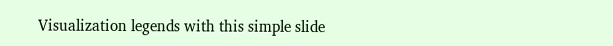Visualization legends with this simple slide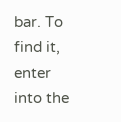bar. To find it, enter into the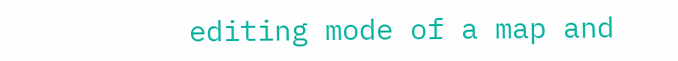editing mode of a map and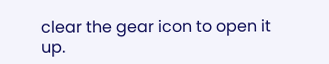clear the gear icon to open it up.